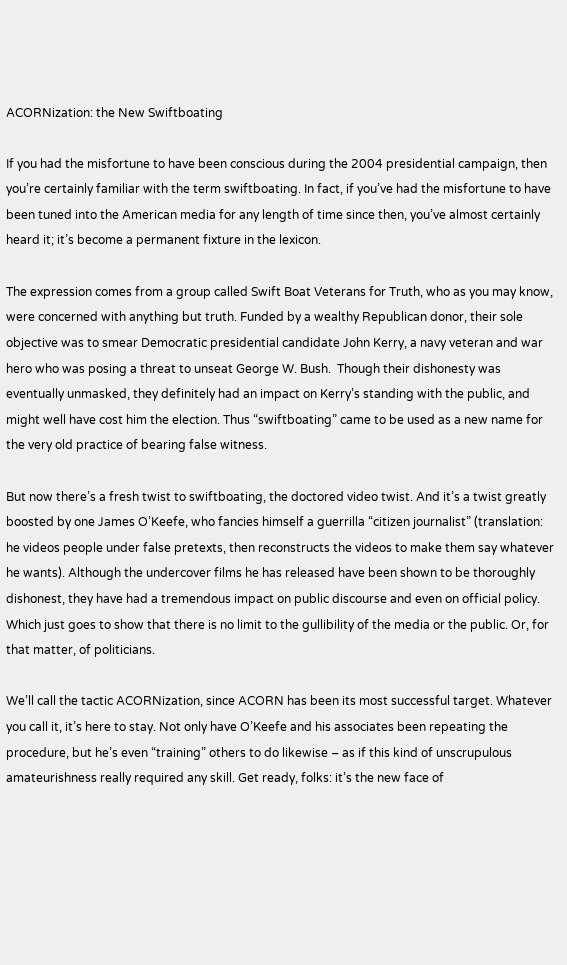ACORNization: the New Swiftboating

If you had the misfortune to have been conscious during the 2004 presidential campaign, then you’re certainly familiar with the term swiftboating. In fact, if you’ve had the misfortune to have been tuned into the American media for any length of time since then, you’ve almost certainly heard it; it’s become a permanent fixture in the lexicon.

The expression comes from a group called Swift Boat Veterans for Truth, who as you may know, were concerned with anything but truth. Funded by a wealthy Republican donor, their sole objective was to smear Democratic presidential candidate John Kerry, a navy veteran and war hero who was posing a threat to unseat George W. Bush.  Though their dishonesty was eventually unmasked, they definitely had an impact on Kerry’s standing with the public, and might well have cost him the election. Thus “swiftboating” came to be used as a new name for the very old practice of bearing false witness.

But now there’s a fresh twist to swiftboating, the doctored video twist. And it’s a twist greatly boosted by one James O’Keefe, who fancies himself a guerrilla “citizen journalist” (translation: he videos people under false pretexts, then reconstructs the videos to make them say whatever he wants). Although the undercover films he has released have been shown to be thoroughly dishonest, they have had a tremendous impact on public discourse and even on official policy. Which just goes to show that there is no limit to the gullibility of the media or the public. Or, for that matter, of politicians.

We’ll call the tactic ACORNization, since ACORN has been its most successful target. Whatever you call it, it’s here to stay. Not only have O’Keefe and his associates been repeating the procedure, but he’s even “training” others to do likewise – as if this kind of unscrupulous amateurishness really required any skill. Get ready, folks: it’s the new face of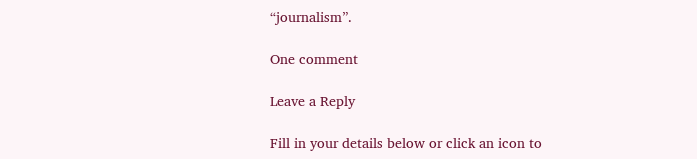“journalism”.

One comment

Leave a Reply

Fill in your details below or click an icon to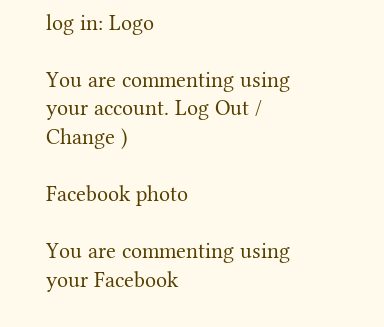log in: Logo

You are commenting using your account. Log Out /  Change )

Facebook photo

You are commenting using your Facebook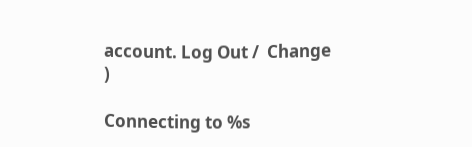account. Log Out /  Change )

Connecting to %s